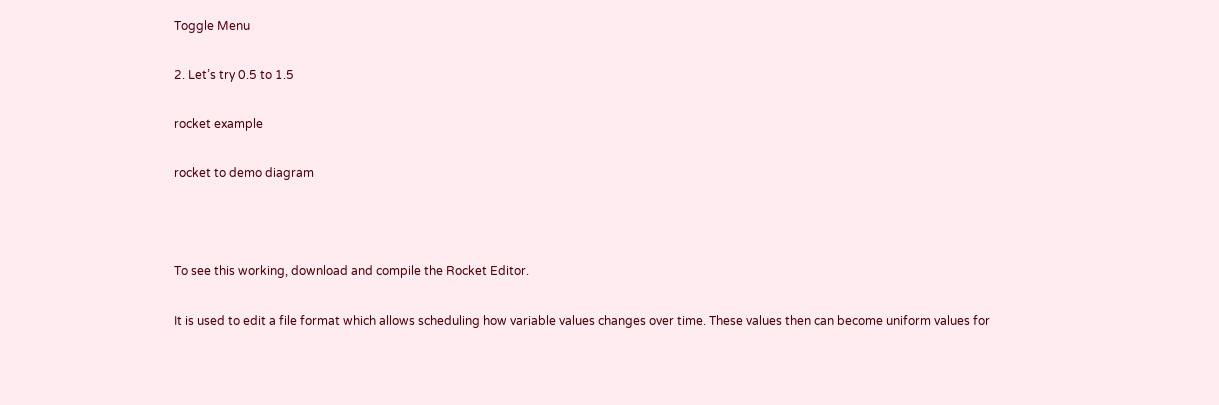Toggle Menu

2. Let’s try 0.5 to 1.5

rocket example

rocket to demo diagram



To see this working, download and compile the Rocket Editor.

It is used to edit a file format which allows scheduling how variable values changes over time. These values then can become uniform values for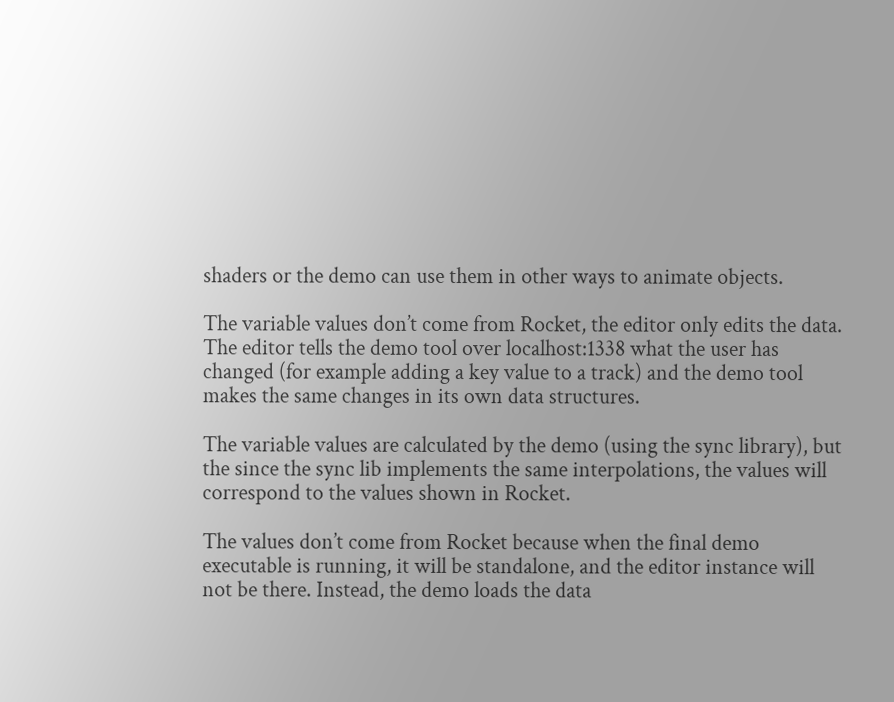shaders or the demo can use them in other ways to animate objects.

The variable values don’t come from Rocket, the editor only edits the data. The editor tells the demo tool over localhost:1338 what the user has changed (for example adding a key value to a track) and the demo tool makes the same changes in its own data structures.

The variable values are calculated by the demo (using the sync library), but the since the sync lib implements the same interpolations, the values will correspond to the values shown in Rocket.

The values don’t come from Rocket because when the final demo executable is running, it will be standalone, and the editor instance will not be there. Instead, the demo loads the data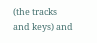(the tracks and keys) and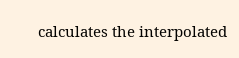calculates the interpolated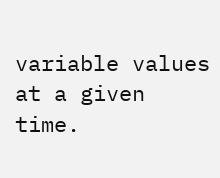variable values at a given time.